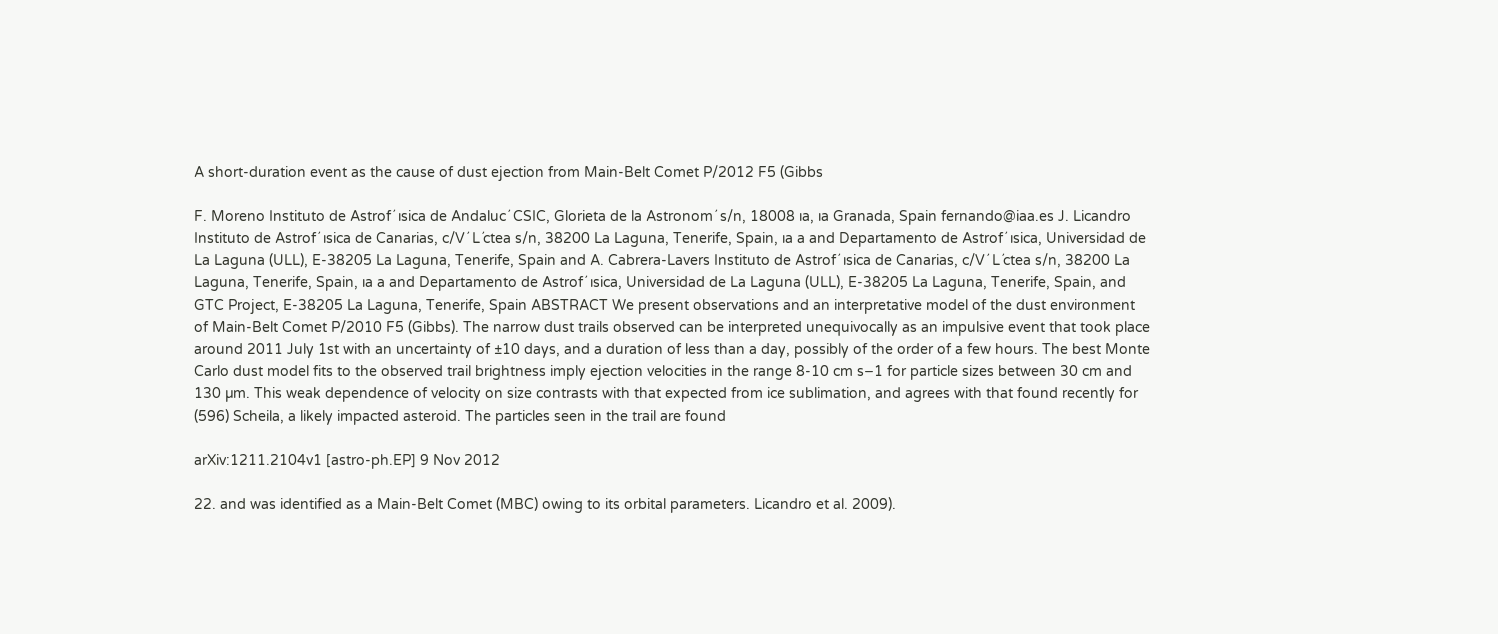A short-duration event as the cause of dust ejection from Main-Belt Comet P/2012 F5 (Gibbs

F. Moreno Instituto de Astrof´ ısica de Andaluc´ CSIC, Glorieta de la Astronom´ s/n, 18008 ıa, ıa Granada, Spain fernando@iaa.es J. Licandro Instituto de Astrof´ ısica de Canarias, c/V´ L´ctea s/n, 38200 La Laguna, Tenerife, Spain, ıa a and Departamento de Astrof´ ısica, Universidad de La Laguna (ULL), E-38205 La Laguna, Tenerife, Spain and A. Cabrera-Lavers Instituto de Astrof´ ısica de Canarias, c/V´ L´ctea s/n, 38200 La Laguna, Tenerife, Spain, ıa a and Departamento de Astrof´ ısica, Universidad de La Laguna (ULL), E-38205 La Laguna, Tenerife, Spain, and GTC Project, E-38205 La Laguna, Tenerife, Spain ABSTRACT We present observations and an interpretative model of the dust environment of Main-Belt Comet P/2010 F5 (Gibbs). The narrow dust trails observed can be interpreted unequivocally as an impulsive event that took place around 2011 July 1st with an uncertainty of ±10 days, and a duration of less than a day, possibly of the order of a few hours. The best Monte Carlo dust model fits to the observed trail brightness imply ejection velocities in the range 8-10 cm s−1 for particle sizes between 30 cm and 130 µm. This weak dependence of velocity on size contrasts with that expected from ice sublimation, and agrees with that found recently for (596) Scheila, a likely impacted asteroid. The particles seen in the trail are found

arXiv:1211.2104v1 [astro-ph.EP] 9 Nov 2012

22. and was identified as a Main-Belt Comet (MBC) owing to its orbital parameters. Licandro et al. 2009).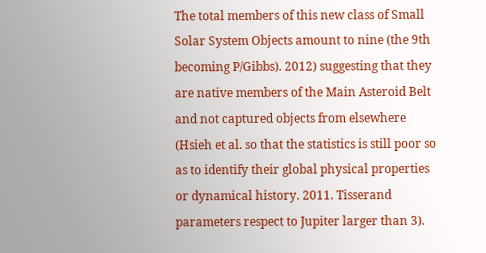The total members of this new class of Small Solar System Objects amount to nine (the 9th becoming P/Gibbs). 2012) suggesting that they are native members of the Main Asteroid Belt and not captured objects from elsewhere (Hsieh et al. so that the statistics is still poor so as to identify their global physical properties or dynamical history. 2011. Tisserand parameters respect to Jupiter larger than 3).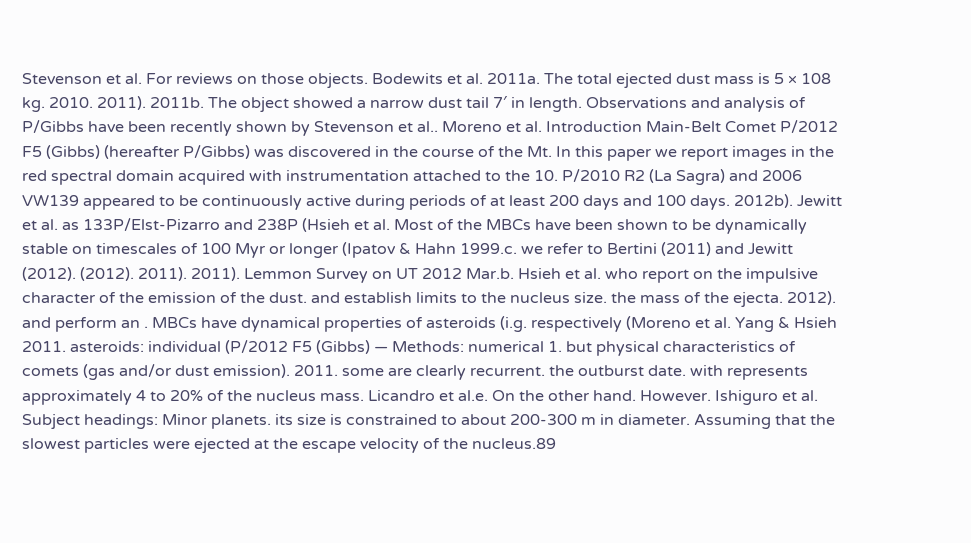Stevenson et al. For reviews on those objects. Bodewits et al. 2011a. The total ejected dust mass is 5 × 108 kg. 2010. 2011). 2011b. The object showed a narrow dust tail 7′ in length. Observations and analysis of P/Gibbs have been recently shown by Stevenson et al.. Moreno et al. Introduction Main-Belt Comet P/2012 F5 (Gibbs) (hereafter P/Gibbs) was discovered in the course of the Mt. In this paper we report images in the red spectral domain acquired with instrumentation attached to the 10. P/2010 R2 (La Sagra) and 2006 VW139 appeared to be continuously active during periods of at least 200 days and 100 days. 2012b). Jewitt et al. as 133P/Elst-Pizarro and 238P (Hsieh et al. Most of the MBCs have been shown to be dynamically stable on timescales of 100 Myr or longer (Ipatov & Hahn 1999.c. we refer to Bertini (2011) and Jewitt (2012). (2012). 2011). 2011). Lemmon Survey on UT 2012 Mar.b. Hsieh et al. who report on the impulsive character of the emission of the dust. and establish limits to the nucleus size. the mass of the ejecta. 2012). and perform an . MBCs have dynamical properties of asteroids (i.g. respectively (Moreno et al. Yang & Hsieh 2011. asteroids: individual (P/2012 F5 (Gibbs) — Methods: numerical 1. but physical characteristics of comets (gas and/or dust emission). 2011. some are clearly recurrent. the outburst date. with represents approximately 4 to 20% of the nucleus mass. Licandro et al.e. On the other hand. However. Ishiguro et al. Subject headings: Minor planets. its size is constrained to about 200-300 m in diameter. Assuming that the slowest particles were ejected at the escape velocity of the nucleus.89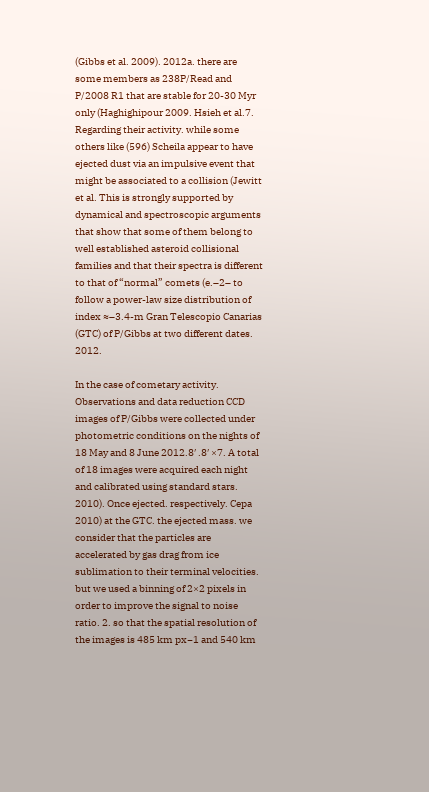(Gibbs et al. 2009). 2012a. there are some members as 238P/Read and P/2008 R1 that are stable for 20-30 Myr only (Haghighipour 2009. Hsieh et al.7. Regarding their activity. while some others like (596) Scheila appear to have ejected dust via an impulsive event that might be associated to a collision (Jewitt et al. This is strongly supported by dynamical and spectroscopic arguments that show that some of them belong to well established asteroid collisional families and that their spectra is different to that of “normal” comets (e.–2– to follow a power-law size distribution of index ≈–3.4-m Gran Telescopio Canarias (GTC) of P/Gibbs at two different dates. 2012.

In the case of cometary activity. Observations and data reduction CCD images of P/Gibbs were collected under photometric conditions on the nights of 18 May and 8 June 2012.8′ .8′ ×7. A total of 18 images were acquired each night and calibrated using standard stars. 2010). Once ejected. respectively. Cepa 2010) at the GTC. the ejected mass. we consider that the particles are accelerated by gas drag from ice sublimation to their terminal velocities. but we used a binning of 2×2 pixels in order to improve the signal to noise ratio. 2. so that the spatial resolution of the images is 485 km px−1 and 540 km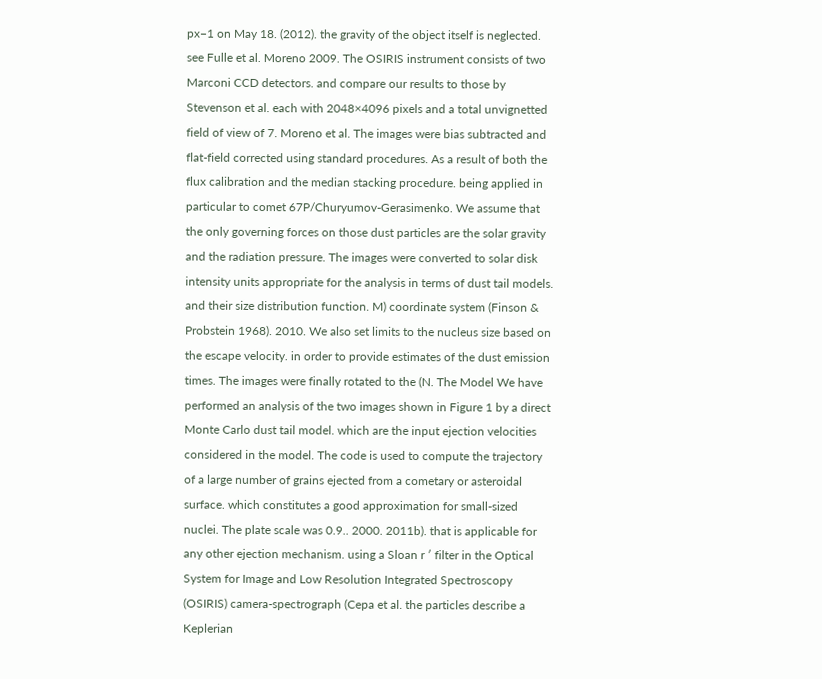px−1 on May 18. (2012). the gravity of the object itself is neglected. see Fulle et al. Moreno 2009. The OSIRIS instrument consists of two Marconi CCD detectors. and compare our results to those by Stevenson et al. each with 2048×4096 pixels and a total unvignetted field of view of 7. Moreno et al. The images were bias subtracted and flat-field corrected using standard procedures. As a result of both the flux calibration and the median stacking procedure. being applied in particular to comet 67P/Churyumov-Gerasimenko. We assume that the only governing forces on those dust particles are the solar gravity and the radiation pressure. The images were converted to solar disk intensity units appropriate for the analysis in terms of dust tail models. and their size distribution function. M) coordinate system (Finson & Probstein 1968). 2010. We also set limits to the nucleus size based on the escape velocity. in order to provide estimates of the dust emission times. The images were finally rotated to the (N. The Model We have performed an analysis of the two images shown in Figure 1 by a direct Monte Carlo dust tail model. which are the input ejection velocities considered in the model. The code is used to compute the trajectory of a large number of grains ejected from a cometary or asteroidal surface. which constitutes a good approximation for small-sized nuclei. The plate scale was 0.9.. 2000. 2011b). that is applicable for any other ejection mechanism. using a Sloan r ′ filter in the Optical System for Image and Low Resolution Integrated Spectroscopy (OSIRIS) camera-spectrograph (Cepa et al. the particles describe a Keplerian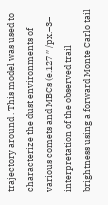trajectory around . This model was used to characterize the dust environments of various comets and MBCs (e.127 ′′ /px.–3– interpretation of the observed trail brightness using a forward Monte Carlo tail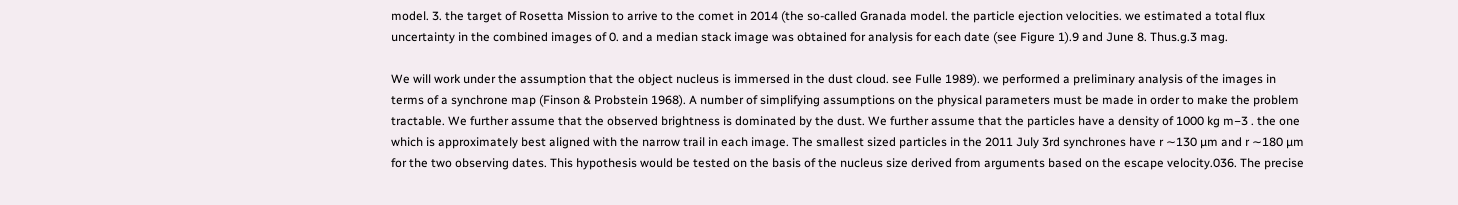model. 3. the target of Rosetta Mission to arrive to the comet in 2014 (the so-called Granada model. the particle ejection velocities. we estimated a total flux uncertainty in the combined images of 0. and a median stack image was obtained for analysis for each date (see Figure 1).9 and June 8. Thus.g.3 mag.

We will work under the assumption that the object nucleus is immersed in the dust cloud. see Fulle 1989). we performed a preliminary analysis of the images in terms of a synchrone map (Finson & Probstein 1968). A number of simplifying assumptions on the physical parameters must be made in order to make the problem tractable. We further assume that the observed brightness is dominated by the dust. We further assume that the particles have a density of 1000 kg m−3 . the one which is approximately best aligned with the narrow trail in each image. The smallest sized particles in the 2011 July 3rd synchrones have r ∼130 µm and r ∼180 µm for the two observing dates. This hypothesis would be tested on the basis of the nucleus size derived from arguments based on the escape velocity.036. The precise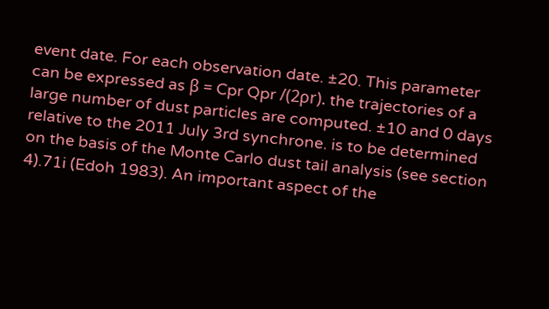event date. For each observation date. ±20. This parameter can be expressed as β = Cpr Qpr /(2ρr). the trajectories of a large number of dust particles are computed. ±10 and 0 days relative to the 2011 July 3rd synchrone. is to be determined on the basis of the Monte Carlo dust tail analysis (see section 4).71i (Edoh 1983). An important aspect of the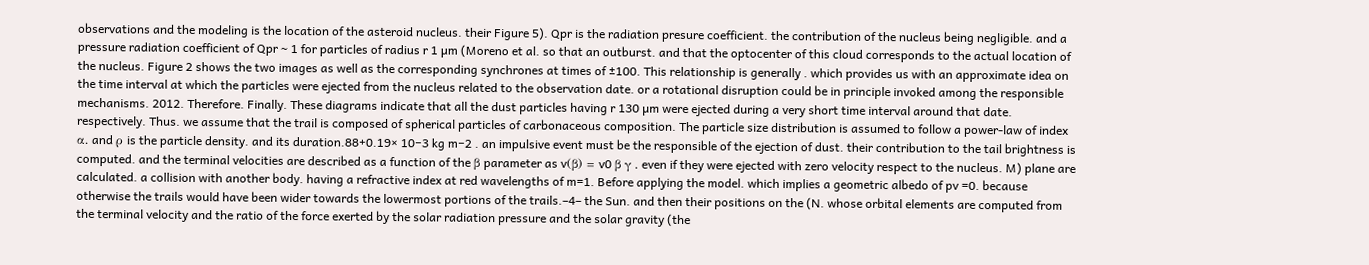observations and the modeling is the location of the asteroid nucleus. their Figure 5). Qpr is the radiation presure coefficient. the contribution of the nucleus being negligible. and a pressure radiation coefficient of Qpr ∼ 1 for particles of radius r 1 µm (Moreno et al. so that an outburst. and that the optocenter of this cloud corresponds to the actual location of the nucleus. Figure 2 shows the two images as well as the corresponding synchrones at times of ±100. This relationship is generally . which provides us with an approximate idea on the time interval at which the particles were ejected from the nucleus related to the observation date. or a rotational disruption could be in principle invoked among the responsible mechanisms. 2012. Therefore. Finally. These diagrams indicate that all the dust particles having r 130 µm were ejected during a very short time interval around that date. respectively. Thus. we assume that the trail is composed of spherical particles of carbonaceous composition. The particle size distribution is assumed to follow a power-law of index α. and ρ is the particle density. and its duration.88+0.19× 10−3 kg m−2 . an impulsive event must be the responsible of the ejection of dust. their contribution to the tail brightness is computed. and the terminal velocities are described as a function of the β parameter as v(β) = v0 β γ . even if they were ejected with zero velocity respect to the nucleus. M) plane are calculated. a collision with another body. having a refractive index at red wavelengths of m=1. Before applying the model. which implies a geometric albedo of pv =0. because otherwise the trails would have been wider towards the lowermost portions of the trails.–4– the Sun. and then their positions on the (N. whose orbital elements are computed from the terminal velocity and the ratio of the force exerted by the solar radiation pressure and the solar gravity (the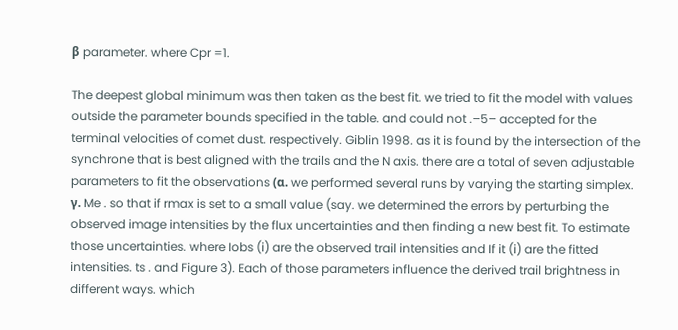β parameter. where Cpr =1.

The deepest global minimum was then taken as the best fit. we tried to fit the model with values outside the parameter bounds specified in the table. and could not .–5– accepted for the terminal velocities of comet dust. respectively. Giblin 1998. as it is found by the intersection of the synchrone that is best aligned with the trails and the N axis. there are a total of seven adjustable parameters to fit the observations (α. we performed several runs by varying the starting simplex. γ. Me . so that if rmax is set to a small value (say. we determined the errors by perturbing the observed image intensities by the flux uncertainties and then finding a new best fit. To estimate those uncertainties. where Iobs (i) are the observed trail intensities and If it (i) are the fitted intensities. ts . and Figure 3). Each of those parameters influence the derived trail brightness in different ways. which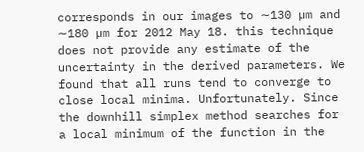corresponds in our images to ∼130 µm and ∼180 µm for 2012 May 18. this technique does not provide any estimate of the uncertainty in the derived parameters. We found that all runs tend to converge to close local minima. Unfortunately. Since the downhill simplex method searches for a local minimum of the function in the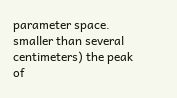parameter space. smaller than several centimeters) the peak of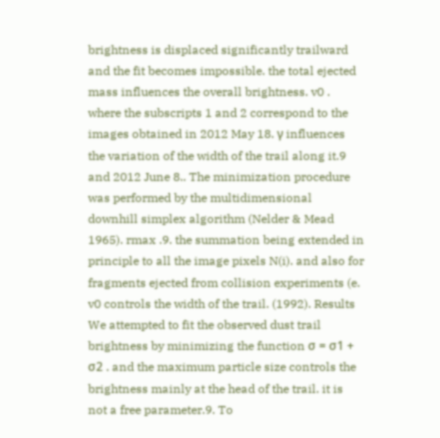brightness is displaced significantly trailward and the fit becomes impossible. the total ejected mass influences the overall brightness. v0 . where the subscripts 1 and 2 correspond to the images obtained in 2012 May 18. γ influences the variation of the width of the trail along it.9 and 2012 June 8.. The minimization procedure was performed by the multidimensional downhill simplex algorithm (Nelder & Mead 1965). rmax .9. the summation being extended in principle to all the image pixels N(i). and also for fragments ejected from collision experiments (e. v0 controls the width of the trail. (1992). Results We attempted to fit the observed dust trail brightness by minimizing the function σ = σ1 + σ2 . and the maximum particle size controls the brightness mainly at the head of the trail. it is not a free parameter.9. To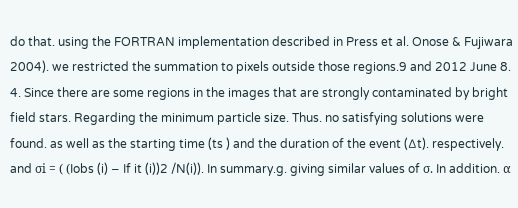do that. using the FORTRAN implementation described in Press et al. Onose & Fujiwara 2004). we restricted the summation to pixels outside those regions.9 and 2012 June 8. 4. Since there are some regions in the images that are strongly contaminated by bright field stars. Regarding the minimum particle size. Thus. no satisfying solutions were found. as well as the starting time (ts ) and the duration of the event (∆t). respectively. and σi = ( (Iobs (i) − If it (i))2 /N(i)). In summary.g. giving similar values of σ. In addition. α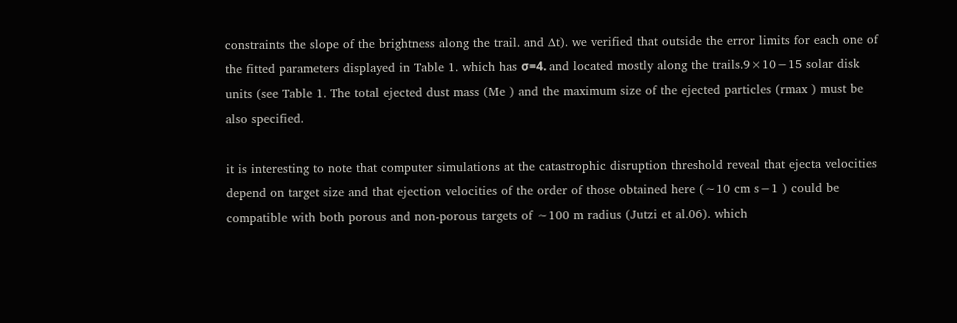constraints the slope of the brightness along the trail. and ∆t). we verified that outside the error limits for each one of the fitted parameters displayed in Table 1. which has σ=4. and located mostly along the trails.9×10−15 solar disk units (see Table 1. The total ejected dust mass (Me ) and the maximum size of the ejected particles (rmax ) must be also specified.

it is interesting to note that computer simulations at the catastrophic disruption threshold reveal that ejecta velocities depend on target size and that ejection velocities of the order of those obtained here (∼10 cm s−1 ) could be compatible with both porous and non-porous targets of ∼100 m radius (Jutzi et al.06). which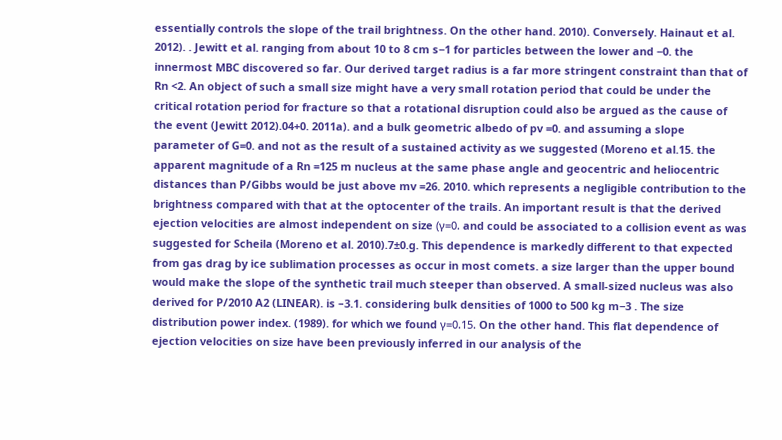essentially controls the slope of the trail brightness. On the other hand. 2010). Conversely. Hainaut et al. 2012). . Jewitt et al. ranging from about 10 to 8 cm s−1 for particles between the lower and −0. the innermost MBC discovered so far. Our derived target radius is a far more stringent constraint than that of Rn <2. An object of such a small size might have a very small rotation period that could be under the critical rotation period for fracture so that a rotational disruption could also be argued as the cause of the event (Jewitt 2012).04+0. 2011a). and a bulk geometric albedo of pv =0. and assuming a slope parameter of G=0. and not as the result of a sustained activity as we suggested (Moreno et al.15. the apparent magnitude of a Rn =125 m nucleus at the same phase angle and geocentric and heliocentric distances than P/Gibbs would be just above mv =26. 2010. which represents a negligible contribution to the brightness compared with that at the optocenter of the trails. An important result is that the derived ejection velocities are almost independent on size (γ=0. and could be associated to a collision event as was suggested for Scheila (Moreno et al. 2010).7±0.g. This dependence is markedly different to that expected from gas drag by ice sublimation processes as occur in most comets. a size larger than the upper bound would make the slope of the synthetic trail much steeper than observed. A small-sized nucleus was also derived for P/2010 A2 (LINEAR). is –3.1. considering bulk densities of 1000 to 500 kg m−3 . The size distribution power index. (1989). for which we found γ=0.15. On the other hand. This flat dependence of ejection velocities on size have been previously inferred in our analysis of the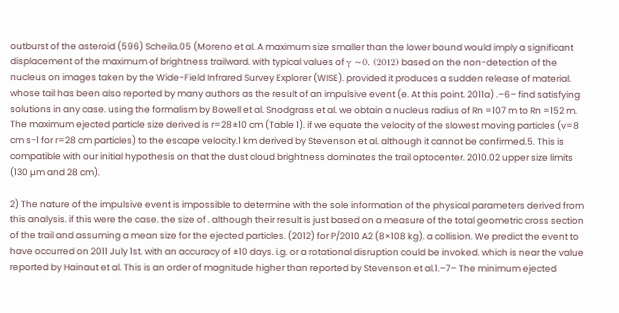outburst of the asteroid (596) Scheila.05 (Moreno et al. A maximum size smaller than the lower bound would imply a significant displacement of the maximum of brightness trailward. with typical values of γ ∼0. (2012) based on the non-detection of the nucleus on images taken by the Wide-Field Infrared Survey Explorer (WISE). provided it produces a sudden release of material. whose tail has been also reported by many authors as the result of an impulsive event (e. At this point. 2011a) .–6– find satisfying solutions in any case. using the formalism by Bowell et al. Snodgrass et al. we obtain a nucleus radius of Rn =107 m to Rn =152 m. The maximum ejected particle size derived is r=28±10 cm (Table 1). if we equate the velocity of the slowest moving particles (v=8 cm s−1 for r=28 cm particles) to the escape velocity.1 km derived by Stevenson et al. although it cannot be confirmed.5. This is compatible with our initial hypothesis on that the dust cloud brightness dominates the trail optocenter. 2010.02 upper size limits (130 µm and 28 cm).

2) The nature of the impulsive event is impossible to determine with the sole information of the physical parameters derived from this analysis. if this were the case. the size of . although their result is just based on a measure of the total geometric cross section of the trail and assuming a mean size for the ejected particles. (2012) for P/2010 A2 (8×108 kg). a collision. We predict the event to have occurred on 2011 July 1st. with an accuracy of ±10 days. i.g. or a rotational disruption could be invoked. which is near the value reported by Hainaut et al. This is an order of magnitude higher than reported by Stevenson et al.1.–7– The minimum ejected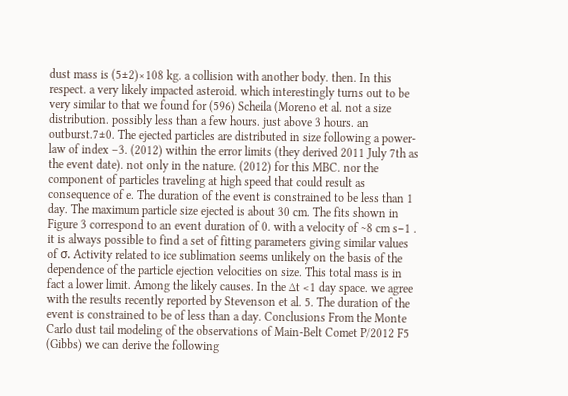dust mass is (5±2)×108 kg. a collision with another body. then. In this respect. a very likely impacted asteroid. which interestingly turns out to be very similar to that we found for (596) Scheila (Moreno et al. not a size distribution. possibly less than a few hours. just above 3 hours. an outburst.7±0. The ejected particles are distributed in size following a power-law of index –3. (2012) within the error limits (they derived 2011 July 7th as the event date). not only in the nature. (2012) for this MBC. nor the component of particles traveling at high speed that could result as consequence of e. The duration of the event is constrained to be less than 1 day. The maximum particle size ejected is about 30 cm. The fits shown in Figure 3 correspond to an event duration of 0. with a velocity of ∼8 cm s−1 . it is always possible to find a set of fitting parameters giving similar values of σ. Activity related to ice sublimation seems unlikely on the basis of the dependence of the particle ejection velocities on size. This total mass is in fact a lower limit. Among the likely causes. In the ∆t <1 day space. we agree with the results recently reported by Stevenson et al. 5. The duration of the event is constrained to be of less than a day. Conclusions From the Monte Carlo dust tail modeling of the observations of Main-Belt Comet P/2012 F5 (Gibbs) we can derive the following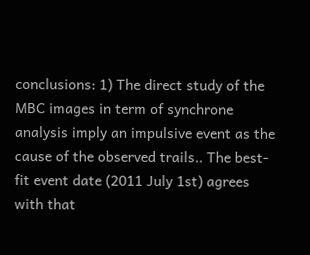conclusions: 1) The direct study of the MBC images in term of synchrone analysis imply an impulsive event as the cause of the observed trails.. The best-fit event date (2011 July 1st) agrees with that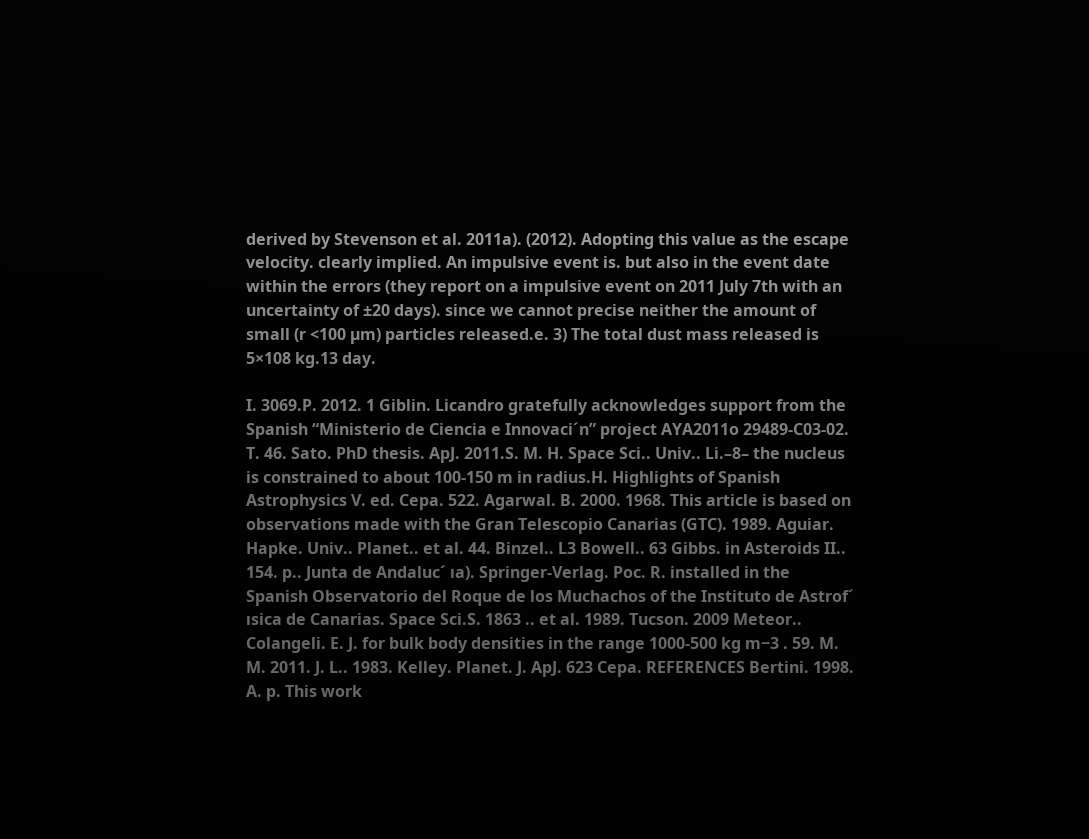derived by Stevenson et al. 2011a). (2012). Adopting this value as the escape velocity. clearly implied. An impulsive event is. but also in the event date within the errors (they report on a impulsive event on 2011 July 7th with an uncertainty of ±20 days). since we cannot precise neither the amount of small (r <100 µm) particles released.e. 3) The total dust mass released is 5×108 kg.13 day.

I. 3069.P. 2012. 1 Giblin. Licandro gratefully acknowledges support from the Spanish “Ministerio de Ciencia e Innovaci´n” project AYA2011o 29489-C03-02. T. 46. Sato. PhD thesis. ApJ. 2011.S. M. H. Space Sci.. Univ.. Li.–8– the nucleus is constrained to about 100-150 m in radius.H. Highlights of Spanish Astrophysics V. ed. Cepa. 522. Agarwal. B. 2000. 1968. This article is based on observations made with the Gran Telescopio Canarias (GTC). 1989. Aguiar. Hapke. Univ.. Planet.. et al. 44. Binzel.. L3 Bowell.. 63 Gibbs. in Asteroids II.. 154. p.. Junta de Andaluc´ ıa). Springer-Verlag. Poc. R. installed in the Spanish Observatorio del Roque de los Muchachos of the Instituto de Astrof´ ısica de Canarias. Space Sci.S. 1863 .. et al. 1989. Tucson. 2009 Meteor.. Colangeli. E. J. for bulk body densities in the range 1000-500 kg m−3 . 59. M. M. 2011. J. L.. 1983. Kelley. Planet. J. ApJ. 623 Cepa. REFERENCES Bertini. 1998. A. p. This work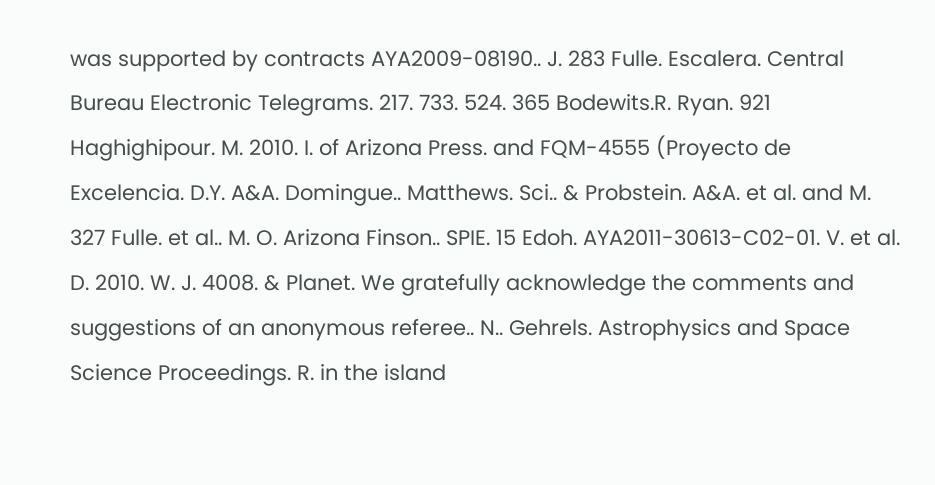was supported by contracts AYA2009-08190.. J. 283 Fulle. Escalera. Central Bureau Electronic Telegrams. 217. 733. 524. 365 Bodewits.R. Ryan. 921 Haghighipour. M. 2010. I. of Arizona Press. and FQM-4555 (Proyecto de Excelencia. D.Y. A&A. Domingue.. Matthews. Sci.. & Probstein. A&A. et al. and M. 327 Fulle. et al.. M. O. Arizona Finson.. SPIE. 15 Edoh. AYA2011-30613-C02-01. V. et al. D. 2010. W. J. 4008. & Planet. We gratefully acknowledge the comments and suggestions of an anonymous referee.. N.. Gehrels. Astrophysics and Space Science Proceedings. R. in the island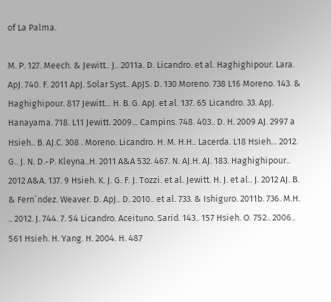of La Palma.

M. P. 127. Meech. & Jewitt.. J.. 2011a. D. Licandro. et al. Haghighipour. Lara. ApJ. 740. F. 2011 ApJ. Solar Syst.. ApJS. D. 130 Moreno. 738 L16 Moreno. 143. & Haghighipour. 817 Jewitt... H. B. G. ApJ. et al. 137. 65 Licandro. 33. ApJ. Hanayama. 718. L11 Jewitt. 2009... Campins. 748. 403.. D. H. 2009 AJ. 2997 a Hsieh.. B. AJ.C. 308 . Moreno. Licandro. H. M. H.H.. Lacerda. L18 Hsieh... 2012. G.. J. N. D.-P. Kleyna..H. 2011 A&A 532. 467. N. AJ.H. AJ. 183. Haghighipour.. 2012 A&A. 137. 9 Hsieh. K. J. G. F. J. Tozzi. et al. Jewitt. H. J. et al.. J. 2012 AJ. B. & Fern´ndez. Weaver. D. ApJ.. D. 2010.. et al. 733. & Ishiguro. 2011b. 736. M.H. .. 2012. J. 744. 7. 54 Licandro. Aceituno. Sarid. 143.. 157 Hsieh. O. 752.. 2006.. 561 Hsieh. H. Yang. H. 2004. H. 487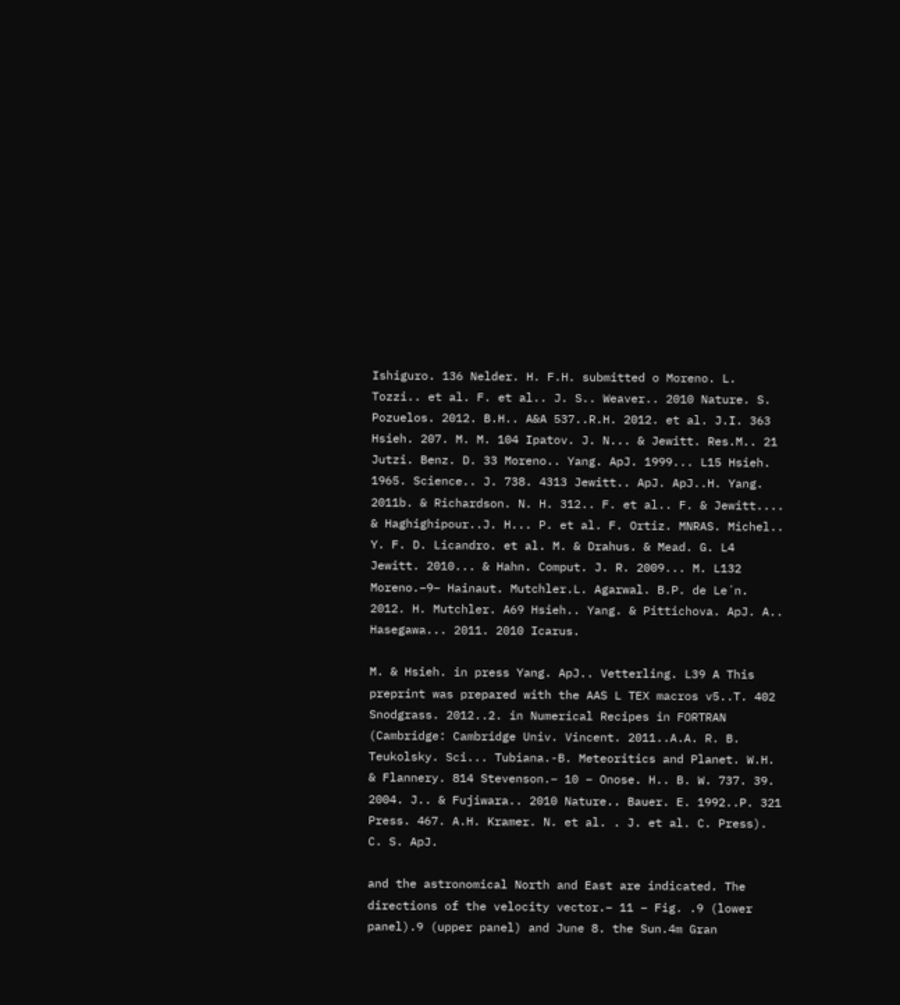Ishiguro. 136 Nelder. H. F.H. submitted o Moreno. L. Tozzi.. et al. F. et al.. J. S.. Weaver.. 2010 Nature. S. Pozuelos. 2012. B.H.. A&A 537..R.H. 2012. et al. J.I. 363 Hsieh. 207. M. M. 104 Ipatov. J. N... & Jewitt. Res.M.. 21 Jutzi. Benz. D. 33 Moreno.. Yang. ApJ. 1999... L15 Hsieh. 1965. Science.. J. 738. 4313 Jewitt.. ApJ. ApJ..H. Yang. 2011b. & Richardson. N. H. 312.. F. et al.. F. & Jewitt.... & Haghighipour..J. H... P. et al. F. Ortiz. MNRAS. Michel.. Y. F. D. Licandro. et al. M. & Drahus. & Mead. G. L4 Jewitt. 2010... & Hahn. Comput. J. R. 2009... M. L132 Moreno.–9– Hainaut. Mutchler.L. Agarwal. B.P. de Le´n. 2012. H. Mutchler. A69 Hsieh.. Yang. & Pittichova. ApJ. A.. Hasegawa... 2011. 2010 Icarus.

M. & Hsieh. in press Yang. ApJ.. Vetterling. L39 A This preprint was prepared with the AAS L TEX macros v5..T. 402 Snodgrass. 2012..2. in Numerical Recipes in FORTRAN (Cambridge: Cambridge Univ. Vincent. 2011..A.A. R. B. Teukolsky. Sci... Tubiana.-B. Meteoritics and Planet. W.H. & Flannery. 814 Stevenson.– 10 – Onose. H.. B. W. 737. 39. 2004. J.. & Fujiwara.. 2010 Nature.. Bauer. E. 1992..P. 321 Press. 467. A.H. Kramer. N. et al. . J. et al. C. Press). C. S. ApJ.

and the astronomical North and East are indicated. The directions of the velocity vector.– 11 – Fig. .9 (lower panel).9 (upper panel) and June 8. the Sun.4m Gran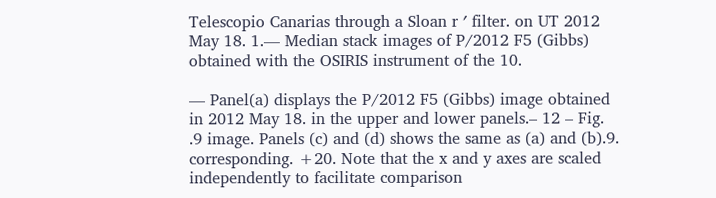Telescopio Canarias through a Sloan r ′ filter. on UT 2012 May 18. 1.— Median stack images of P/2012 F5 (Gibbs) obtained with the OSIRIS instrument of the 10.

— Panel(a) displays the P/2012 F5 (Gibbs) image obtained in 2012 May 18. in the upper and lower panels.– 12 – Fig. .9 image. Panels (c) and (d) shows the same as (a) and (b).9. corresponding. +20. Note that the x and y axes are scaled independently to facilitate comparison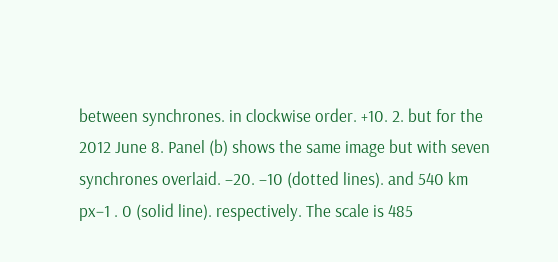between synchrones. in clockwise order. +10. 2. but for the 2012 June 8. Panel (b) shows the same image but with seven synchrones overlaid. –20. –10 (dotted lines). and 540 km px−1 . 0 (solid line). respectively. The scale is 485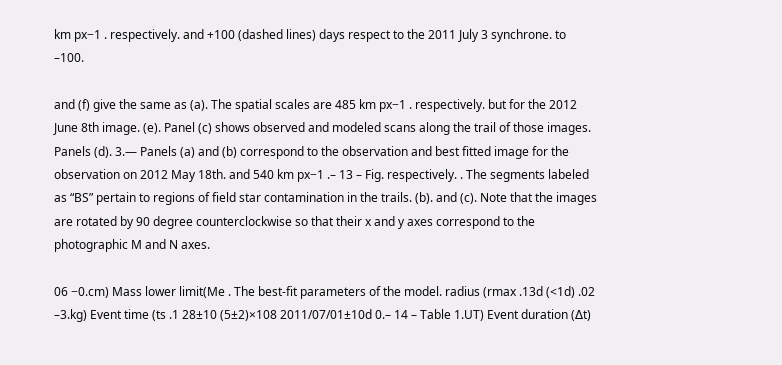km px−1 . respectively. and +100 (dashed lines) days respect to the 2011 July 3 synchrone. to –100.

and (f) give the same as (a). The spatial scales are 485 km px−1 . respectively. but for the 2012 June 8th image. (e). Panel (c) shows observed and modeled scans along the trail of those images. Panels (d). 3.— Panels (a) and (b) correspond to the observation and best fitted image for the observation on 2012 May 18th. and 540 km px−1 .– 13 – Fig. respectively. . The segments labeled as “BS” pertain to regions of field star contamination in the trails. (b). and (c). Note that the images are rotated by 90 degree counterclockwise so that their x and y axes correspond to the photographic M and N axes.

06 −0.cm) Mass lower limit(Me . The best-fit parameters of the model. radius (rmax .13d (<1d) .02 –3.kg) Event time (ts .1 28±10 (5±2)×108 2011/07/01±10d 0.– 14 – Table 1.UT) Event duration (∆t)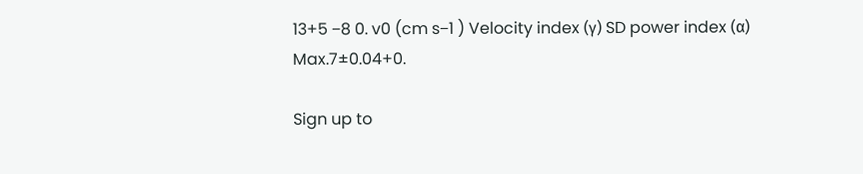13+5 −8 0. v0 (cm s−1 ) Velocity index (γ) SD power index (α) Max.7±0.04+0.

Sign up to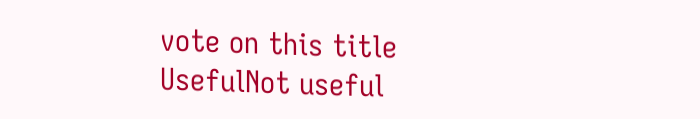vote on this title
UsefulNot useful